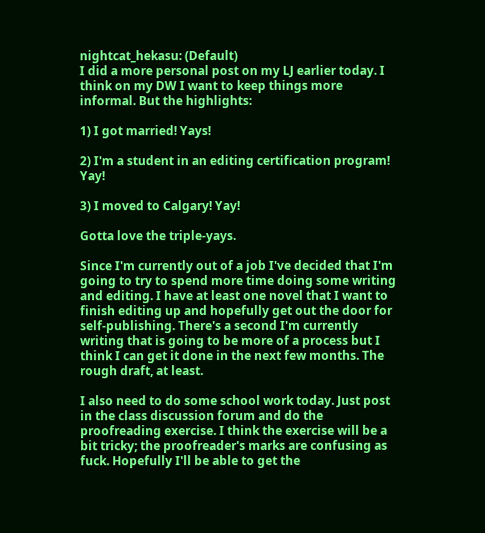nightcat_hekasu: (Default)
I did a more personal post on my LJ earlier today. I think on my DW I want to keep things more informal. But the highlights:

1) I got married! Yays!

2) I'm a student in an editing certification program! Yay!

3) I moved to Calgary! Yay!

Gotta love the triple-yays.

Since I'm currently out of a job I've decided that I'm going to try to spend more time doing some writing and editing. I have at least one novel that I want to finish editing up and hopefully get out the door for self-publishing. There's a second I'm currently writing that is going to be more of a process but I think I can get it done in the next few months. The rough draft, at least.

I also need to do some school work today. Just post in the class discussion forum and do the proofreading exercise. I think the exercise will be a bit tricky; the proofreader's marks are confusing as fuck. Hopefully I'll be able to get the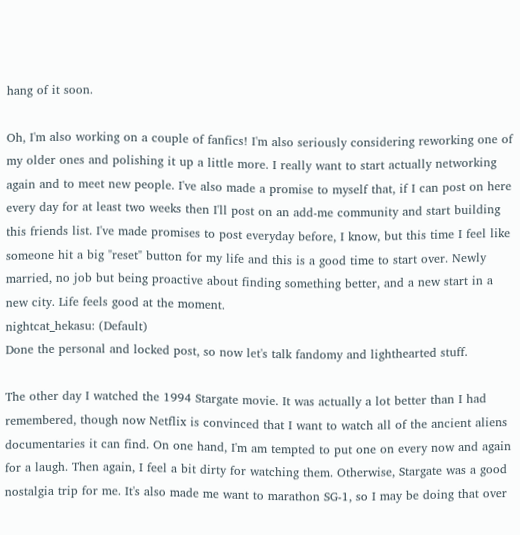hang of it soon.

Oh, I'm also working on a couple of fanfics! I'm also seriously considering reworking one of my older ones and polishing it up a little more. I really want to start actually networking again and to meet new people. I've also made a promise to myself that, if I can post on here every day for at least two weeks then I'll post on an add-me community and start building this friends list. I've made promises to post everyday before, I know, but this time I feel like someone hit a big "reset" button for my life and this is a good time to start over. Newly married, no job but being proactive about finding something better, and a new start in a new city. Life feels good at the moment.
nightcat_hekasu: (Default)
Done the personal and locked post, so now let's talk fandomy and lighthearted stuff.

The other day I watched the 1994 Stargate movie. It was actually a lot better than I had remembered, though now Netflix is convinced that I want to watch all of the ancient aliens documentaries it can find. On one hand, I'm am tempted to put one on every now and again for a laugh. Then again, I feel a bit dirty for watching them. Otherwise, Stargate was a good nostalgia trip for me. It's also made me want to marathon SG-1, so I may be doing that over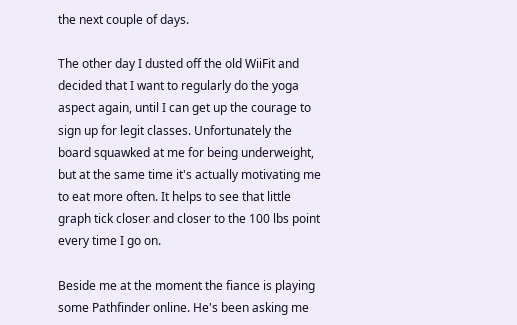the next couple of days.

The other day I dusted off the old WiiFit and decided that I want to regularly do the yoga aspect again, until I can get up the courage to sign up for legit classes. Unfortunately the board squawked at me for being underweight, but at the same time it's actually motivating me to eat more often. It helps to see that little graph tick closer and closer to the 100 lbs point every time I go on.

Beside me at the moment the fiance is playing some Pathfinder online. He's been asking me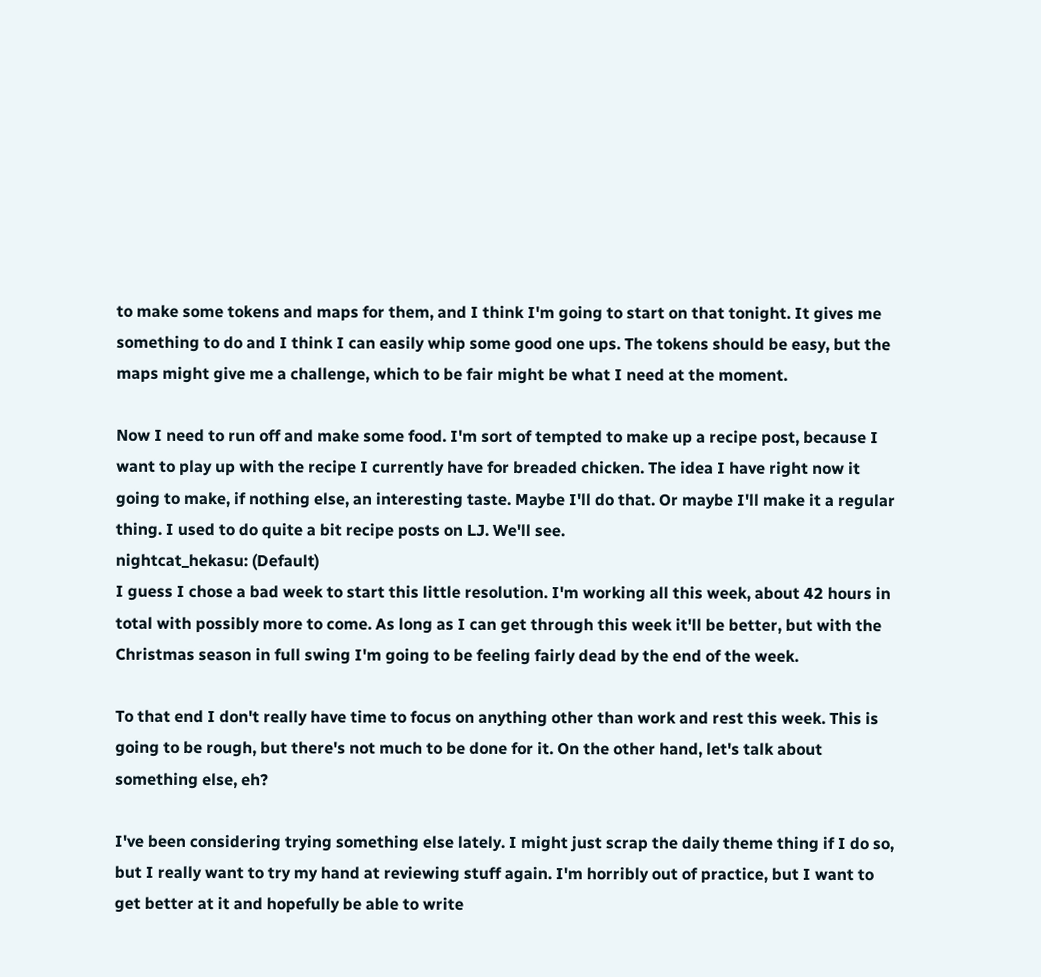to make some tokens and maps for them, and I think I'm going to start on that tonight. It gives me something to do and I think I can easily whip some good one ups. The tokens should be easy, but the maps might give me a challenge, which to be fair might be what I need at the moment.

Now I need to run off and make some food. I'm sort of tempted to make up a recipe post, because I want to play up with the recipe I currently have for breaded chicken. The idea I have right now it going to make, if nothing else, an interesting taste. Maybe I'll do that. Or maybe I'll make it a regular thing. I used to do quite a bit recipe posts on LJ. We'll see.
nightcat_hekasu: (Default)
I guess I chose a bad week to start this little resolution. I'm working all this week, about 42 hours in total with possibly more to come. As long as I can get through this week it'll be better, but with the Christmas season in full swing I'm going to be feeling fairly dead by the end of the week.

To that end I don't really have time to focus on anything other than work and rest this week. This is going to be rough, but there's not much to be done for it. On the other hand, let's talk about something else, eh?

I've been considering trying something else lately. I might just scrap the daily theme thing if I do so, but I really want to try my hand at reviewing stuff again. I'm horribly out of practice, but I want to get better at it and hopefully be able to write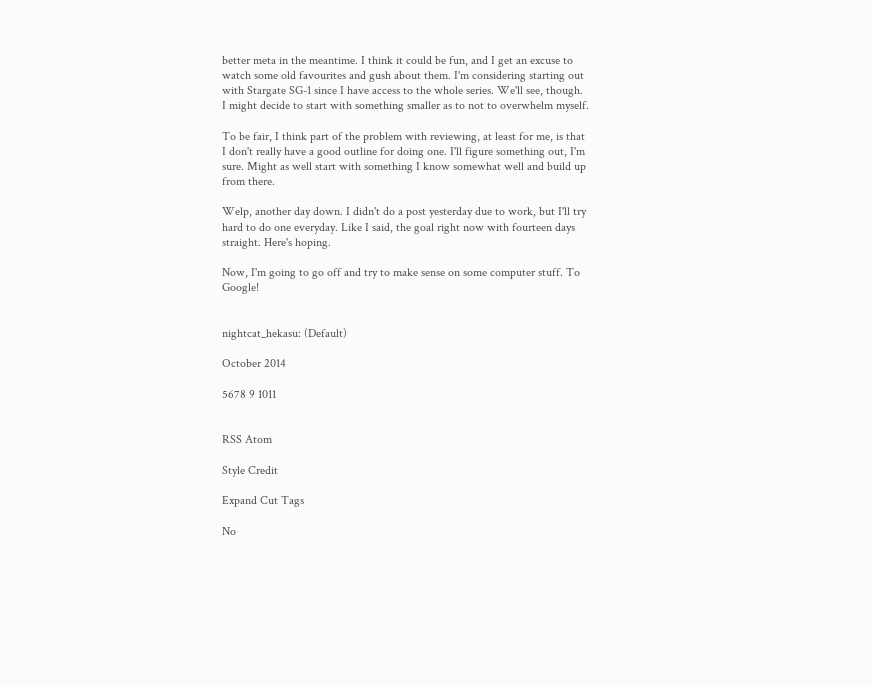better meta in the meantime. I think it could be fun, and I get an excuse to watch some old favourites and gush about them. I'm considering starting out with Stargate SG-1 since I have access to the whole series. We'll see, though. I might decide to start with something smaller as to not to overwhelm myself.

To be fair, I think part of the problem with reviewing, at least for me, is that I don't really have a good outline for doing one. I'll figure something out, I'm sure. Might as well start with something I know somewhat well and build up from there.

Welp, another day down. I didn't do a post yesterday due to work, but I'll try hard to do one everyday. Like I said, the goal right now with fourteen days straight. Here's hoping.

Now, I'm going to go off and try to make sense on some computer stuff. To Google!


nightcat_hekasu: (Default)

October 2014

5678 9 1011


RSS Atom

Style Credit

Expand Cut Tags

No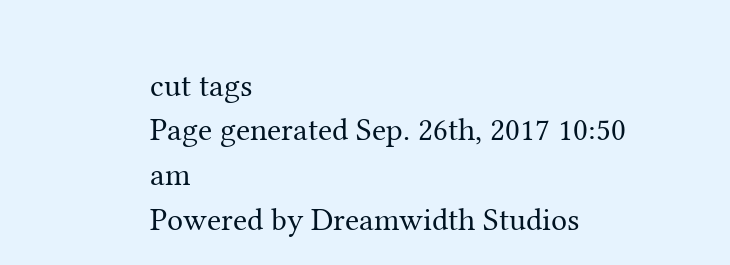cut tags
Page generated Sep. 26th, 2017 10:50 am
Powered by Dreamwidth Studios